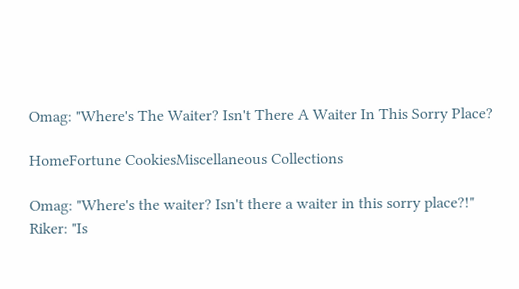Omag: "Where's The Waiter? Isn't There A Waiter In This Sorry Place?

HomeFortune CookiesMiscellaneous Collections

Omag: "Where's the waiter? Isn't there a waiter in this sorry place?!"
Riker: "Is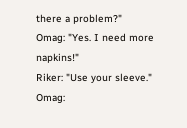there a problem?"
Omag: "Yes. I need more napkins!"
Riker: "Use your sleeve."
Omag: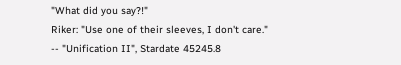"What did you say?!"
Riker: "Use one of their sleeves, I don't care."
-- "Unification II", Stardate 45245.8